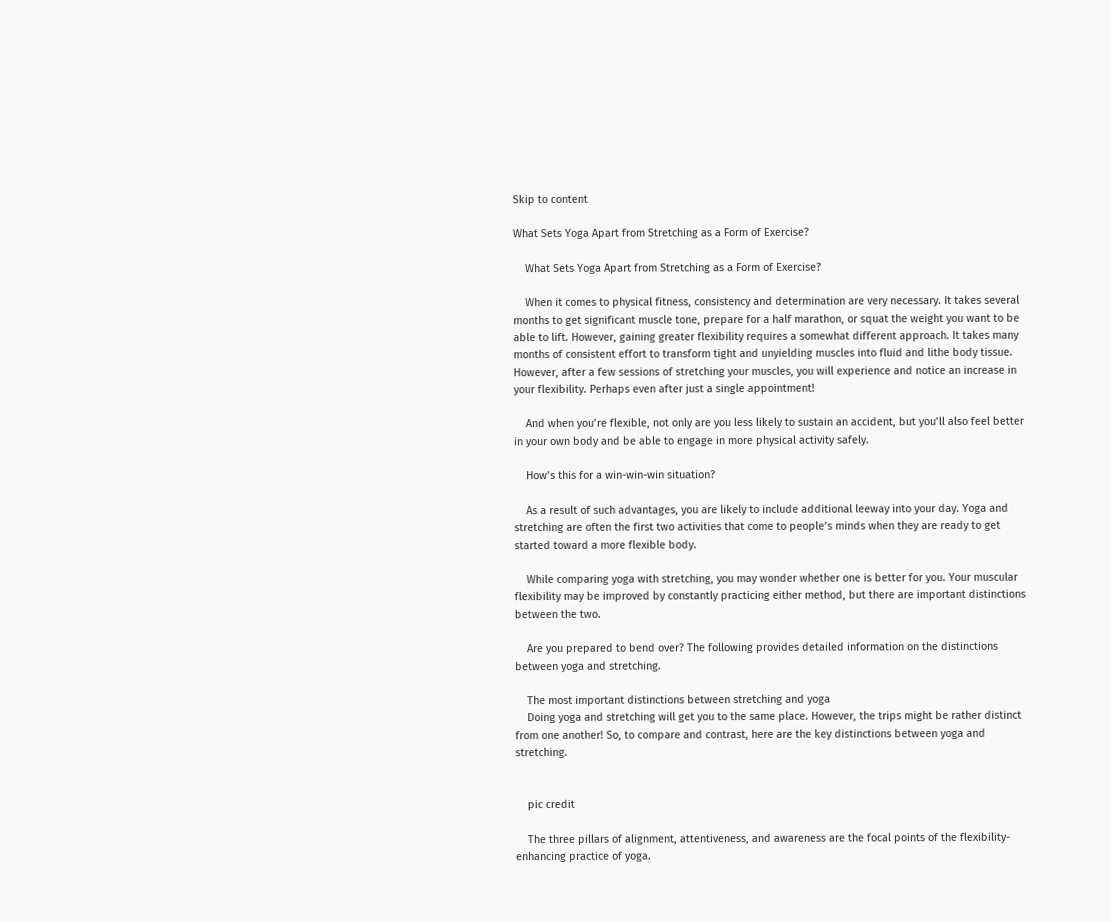Skip to content

What Sets Yoga Apart from Stretching as a Form of Exercise?

    What Sets Yoga Apart from Stretching as a Form of Exercise?

    When it comes to physical fitness, consistency and determination are very necessary. It takes several months to get significant muscle tone, prepare for a half marathon, or squat the weight you want to be able to lift. However, gaining greater flexibility requires a somewhat different approach. It takes many months of consistent effort to transform tight and unyielding muscles into fluid and lithe body tissue. However, after a few sessions of stretching your muscles, you will experience and notice an increase in your flexibility. Perhaps even after just a single appointment!

    And when you’re flexible, not only are you less likely to sustain an accident, but you’ll also feel better in your own body and be able to engage in more physical activity safely.

    How’s this for a win-win-win situation?

    As a result of such advantages, you are likely to include additional leeway into your day. Yoga and stretching are often the first two activities that come to people’s minds when they are ready to get started toward a more flexible body.

    While comparing yoga with stretching, you may wonder whether one is better for you. Your muscular flexibility may be improved by constantly practicing either method, but there are important distinctions between the two.

    Are you prepared to bend over? The following provides detailed information on the distinctions between yoga and stretching.

    The most important distinctions between stretching and yoga
    Doing yoga and stretching will get you to the same place. However, the trips might be rather distinct from one another! So, to compare and contrast, here are the key distinctions between yoga and stretching.


    pic credit

    The three pillars of alignment, attentiveness, and awareness are the focal points of the flexibility-enhancing practice of yoga.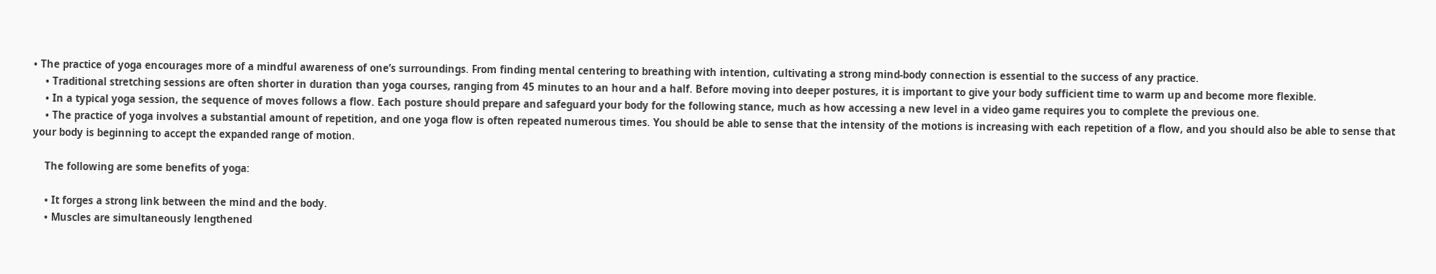• The practice of yoga encourages more of a mindful awareness of one’s surroundings. From finding mental centering to breathing with intention, cultivating a strong mind-body connection is essential to the success of any practice.
    • Traditional stretching sessions are often shorter in duration than yoga courses, ranging from 45 minutes to an hour and a half. Before moving into deeper postures, it is important to give your body sufficient time to warm up and become more flexible.
    • In a typical yoga session, the sequence of moves follows a flow. Each posture should prepare and safeguard your body for the following stance, much as how accessing a new level in a video game requires you to complete the previous one.
    • The practice of yoga involves a substantial amount of repetition, and one yoga flow is often repeated numerous times. You should be able to sense that the intensity of the motions is increasing with each repetition of a flow, and you should also be able to sense that your body is beginning to accept the expanded range of motion.

    The following are some benefits of yoga:

    • It forges a strong link between the mind and the body.
    • Muscles are simultaneously lengthened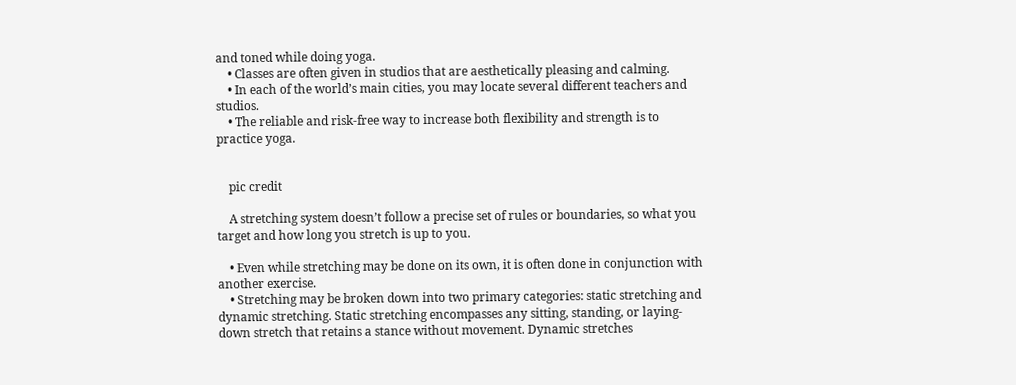and toned while doing yoga.
    • Classes are often given in studios that are aesthetically pleasing and calming.
    • In each of the world’s main cities, you may locate several different teachers and studios.
    • The reliable and risk-free way to increase both flexibility and strength is to practice yoga.


    pic credit

    A stretching system doesn’t follow a precise set of rules or boundaries, so what you target and how long you stretch is up to you.

    • Even while stretching may be done on its own, it is often done in conjunction with another exercise.
    • Stretching may be broken down into two primary categories: static stretching and dynamic stretching. Static stretching encompasses any sitting, standing, or laying-down stretch that retains a stance without movement. Dynamic stretches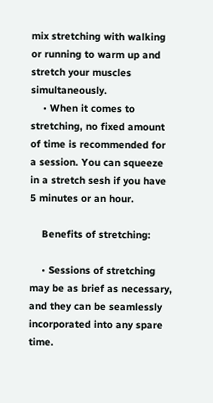mix stretching with walking or running to warm up and stretch your muscles simultaneously.
    • When it comes to stretching, no fixed amount of time is recommended for a session. You can squeeze in a stretch sesh if you have 5 minutes or an hour.

    Benefits of stretching:

    • Sessions of stretching may be as brief as necessary, and they can be seamlessly incorporated into any spare time.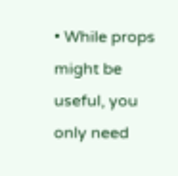• While props might be useful, you only need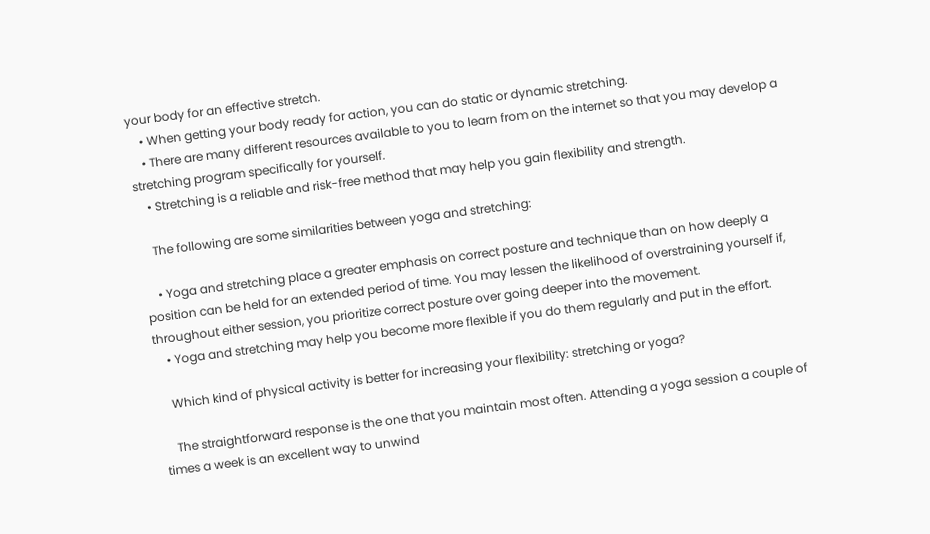your body for an effective stretch.
    • When getting your body ready for action, you can do static or dynamic stretching.
    • There are many different resources available to you to learn from on the internet so that you may develop a stretching program specifically for yourself.
    • Stretching is a reliable and risk-free method that may help you gain flexibility and strength.

    The following are some similarities between yoga and stretching:

    • Yoga and stretching place a greater emphasis on correct posture and technique than on how deeply a position can be held for an extended period of time. You may lessen the likelihood of overstraining yourself if, throughout either session, you prioritize correct posture over going deeper into the movement.
    • Yoga and stretching may help you become more flexible if you do them regularly and put in the effort.

    Which kind of physical activity is better for increasing your flexibility: stretching or yoga?

    The straightforward response is the one that you maintain most often. Attending a yoga session a couple of times a week is an excellent way to unwind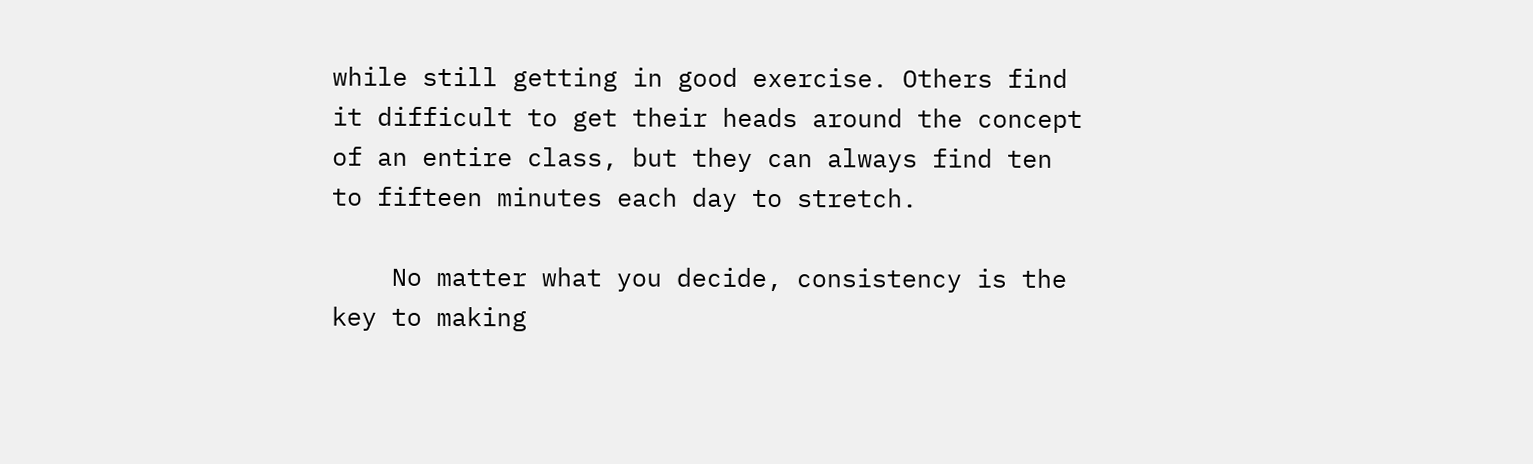while still getting in good exercise. Others find it difficult to get their heads around the concept of an entire class, but they can always find ten to fifteen minutes each day to stretch.

    No matter what you decide, consistency is the key to making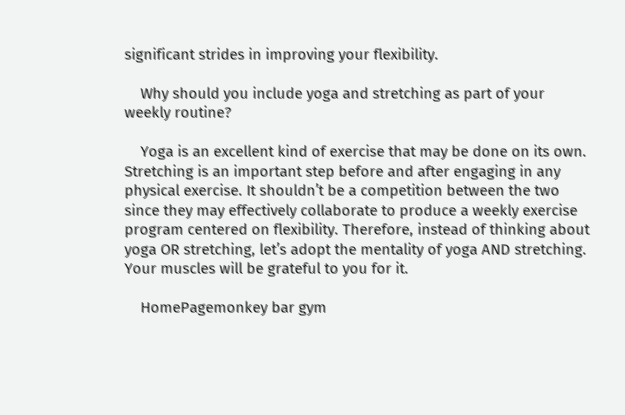significant strides in improving your flexibility.

    Why should you include yoga and stretching as part of your weekly routine?

    Yoga is an excellent kind of exercise that may be done on its own. Stretching is an important step before and after engaging in any physical exercise. It shouldn’t be a competition between the two since they may effectively collaborate to produce a weekly exercise program centered on flexibility. Therefore, instead of thinking about yoga OR stretching, let’s adopt the mentality of yoga AND stretching. Your muscles will be grateful to you for it.

    HomePagemonkey bar gym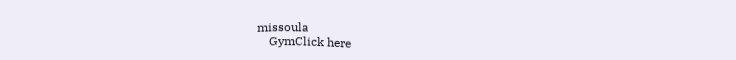missoula
    GymClick here